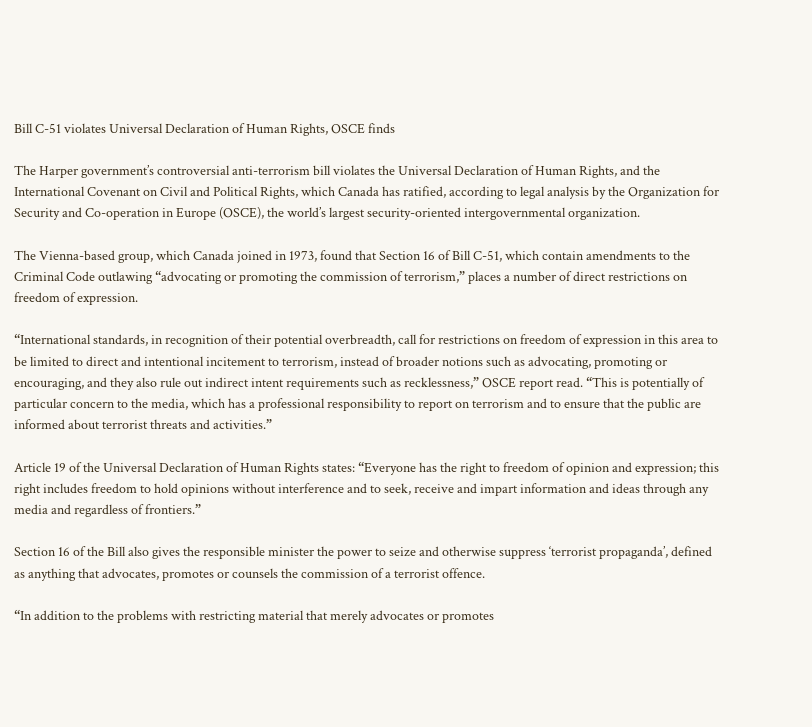Bill C-51 violates Universal Declaration of Human Rights, OSCE finds

The Harper government’s controversial anti-terrorism bill violates the Universal Declaration of Human Rights, and the International Covenant on Civil and Political Rights, which Canada has ratified, according to legal analysis by the Organization for Security and Co-operation in Europe (OSCE), the world’s largest security-oriented intergovernmental organization.

The Vienna-based group, which Canada joined in 1973, found that Section 16 of Bill C-51, which contain amendments to the Criminal Code outlawing “advocating or promoting the commission of terrorism,” places a number of direct restrictions on freedom of expression.

“International standards, in recognition of their potential overbreadth, call for restrictions on freedom of expression in this area to be limited to direct and intentional incitement to terrorism, instead of broader notions such as advocating, promoting or encouraging, and they also rule out indirect intent requirements such as recklessness,” OSCE report read. “This is potentially of particular concern to the media, which has a professional responsibility to report on terrorism and to ensure that the public are informed about terrorist threats and activities.”

Article 19 of the Universal Declaration of Human Rights states: “Everyone has the right to freedom of opinion and expression; this right includes freedom to hold opinions without interference and to seek, receive and impart information and ideas through any media and regardless of frontiers.”

Section 16 of the Bill also gives the responsible minister the power to seize and otherwise suppress ‘terrorist propaganda’, defined as anything that advocates, promotes or counsels the commission of a terrorist offence.

“In addition to the problems with restricting material that merely advocates or promotes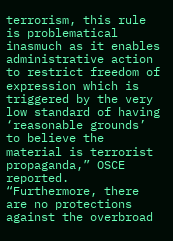terrorism, this rule is problematical inasmuch as it enables administrative action to restrict freedom of expression which is triggered by the very low standard of having ‘reasonable grounds’ to believe the material is terrorist propaganda,” OSCE reported. “Furthermore, there are no protections against the overbroad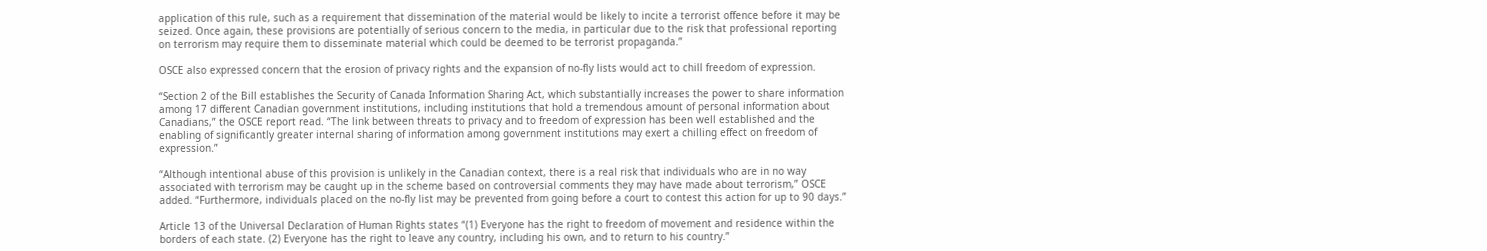application of this rule, such as a requirement that dissemination of the material would be likely to incite a terrorist offence before it may be seized. Once again, these provisions are potentially of serious concern to the media, in particular due to the risk that professional reporting on terrorism may require them to disseminate material which could be deemed to be terrorist propaganda.”

OSCE also expressed concern that the erosion of privacy rights and the expansion of no-fly lists would act to chill freedom of expression.

“Section 2 of the Bill establishes the Security of Canada Information Sharing Act, which substantially increases the power to share information among 17 different Canadian government institutions, including institutions that hold a tremendous amount of personal information about Canadians,” the OSCE report read. “The link between threats to privacy and to freedom of expression has been well established and the enabling of significantly greater internal sharing of information among government institutions may exert a chilling effect on freedom of expression.”

“Although intentional abuse of this provision is unlikely in the Canadian context, there is a real risk that individuals who are in no way associated with terrorism may be caught up in the scheme based on controversial comments they may have made about terrorism,” OSCE added. “Furthermore, individuals placed on the no-fly list may be prevented from going before a court to contest this action for up to 90 days.”

Article 13 of the Universal Declaration of Human Rights states “(1) Everyone has the right to freedom of movement and residence within the borders of each state. (2) Everyone has the right to leave any country, including his own, and to return to his country.”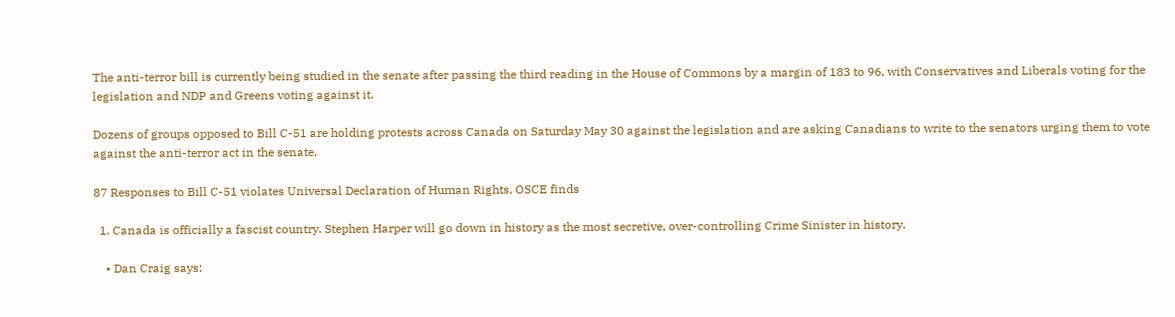The anti-terror bill is currently being studied in the senate after passing the third reading in the House of Commons by a margin of 183 to 96, with Conservatives and Liberals voting for the legislation and NDP and Greens voting against it.

Dozens of groups opposed to Bill C-51 are holding protests across Canada on Saturday May 30 against the legislation and are asking Canadians to write to the senators urging them to vote against the anti-terror act in the senate.

87 Responses to Bill C-51 violates Universal Declaration of Human Rights, OSCE finds

  1. Canada is officially a fascist country. Stephen Harper will go down in history as the most secretive, over-controlling Crime Sinister in history.

    • Dan Craig says: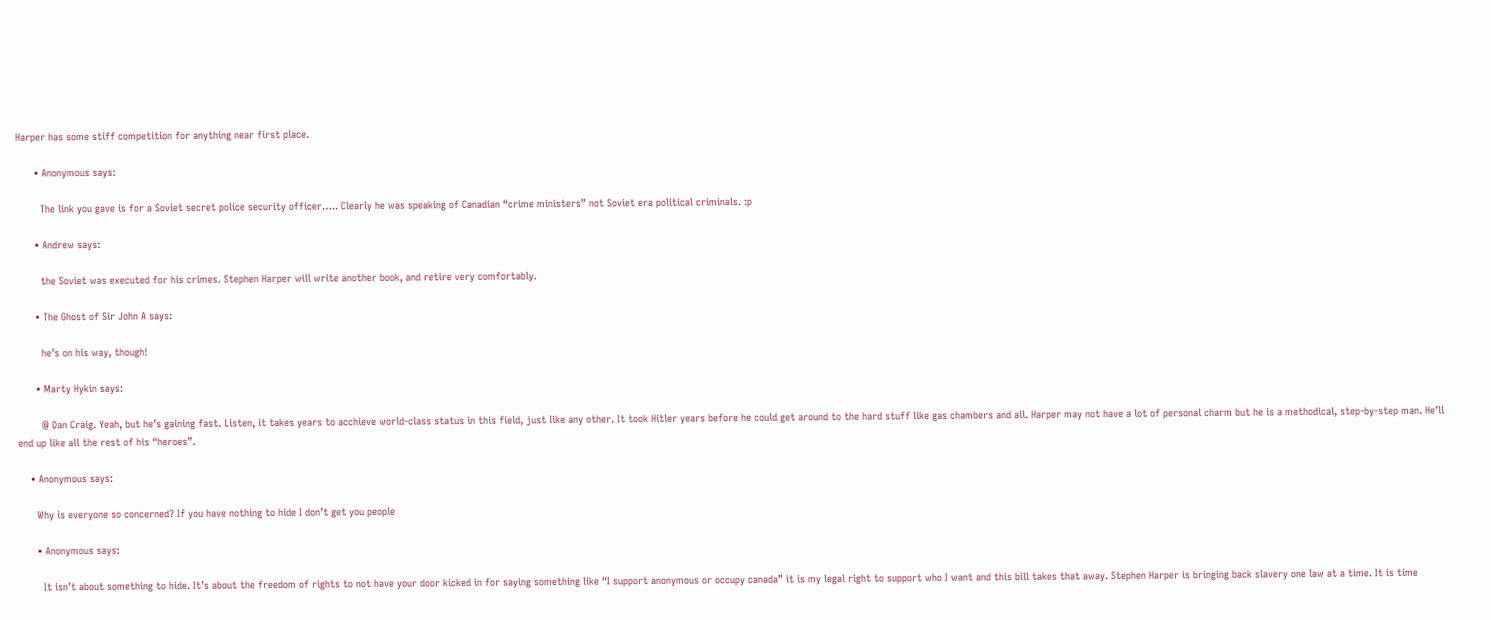Harper has some stiff competition for anything near first place.

      • Anonymous says:

        The link you gave is for a Soviet secret police security officer….. Clearly he was speaking of Canadian “crime ministers” not Soviet era political criminals. :p

      • Andrew says:

        the Soviet was executed for his crimes. Stephen Harper will write another book, and retire very comfortably.

      • The Ghost of Sir John A says:

        he’s on his way, though!

      • Marty Hykin says:

        @ Dan Craig. Yeah, but he’s gaining fast. Listen, it takes years to acchieve world-class status in this field, just like any other. It took Hitler years before he could get around to the hard stuff like gas chambers and all. Harper may not have a lot of personal charm but he is a methodical, step-by-step man. He’ll end up like all the rest of his “heroes”.

    • Anonymous says:

      Why is everyone so concerned? If you have nothing to hide I don’t get you people

      • Anonymous says:

        It isn’t about something to hide. It’s about the freedom of rights to not have your door kicked in for saying something like “I support anonymous or occupy canada” it is my legal right to support who I want and this bill takes that away. Stephen Harper is bringing back slavery one law at a time. It is time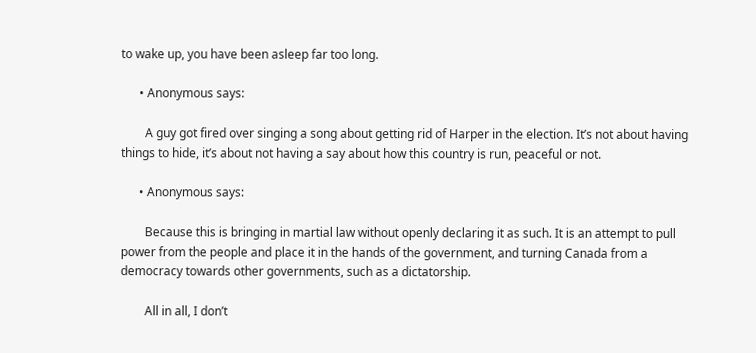to wake up, you have been asleep far too long.

      • Anonymous says:

        A guy got fired over singing a song about getting rid of Harper in the election. It’s not about having things to hide, it’s about not having a say about how this country is run, peaceful or not.

      • Anonymous says:

        Because this is bringing in martial law without openly declaring it as such. It is an attempt to pull power from the people and place it in the hands of the government, and turning Canada from a democracy towards other governments, such as a dictatorship.

        All in all, I don’t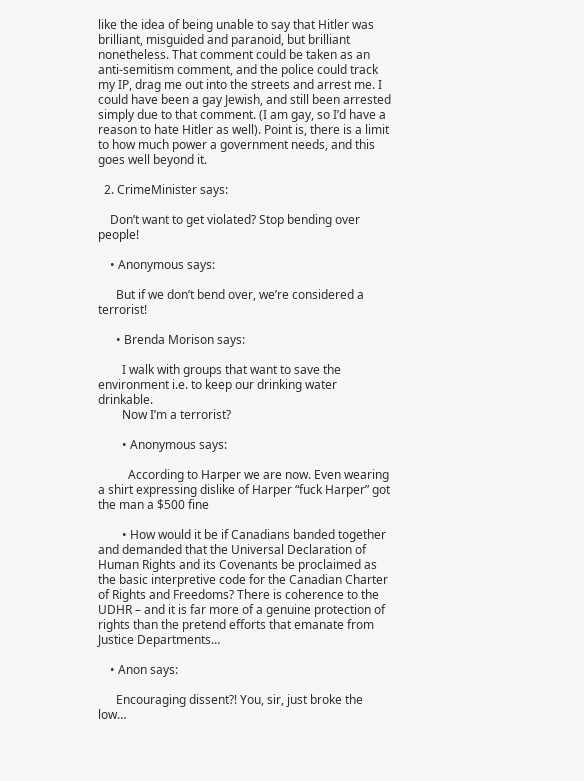like the idea of being unable to say that Hitler was brilliant, misguided and paranoid, but brilliant nonetheless. That comment could be taken as an anti-semitism comment, and the police could track my IP, drag me out into the streets and arrest me. I could have been a gay Jewish, and still been arrested simply due to that comment. (I am gay, so I’d have a reason to hate Hitler as well). Point is, there is a limit to how much power a government needs, and this goes well beyond it.

  2. CrimeMinister says:

    Don’t want to get violated? Stop bending over people!

    • Anonymous says:

      But if we don’t bend over, we’re considered a terrorist!

      • Brenda Morison says:

        I walk with groups that want to save the environment i.e. to keep our drinking water drinkable.
        Now I’m a terrorist?

        • Anonymous says:

          According to Harper we are now. Even wearing a shirt expressing dislike of Harper “fuck Harper” got the man a $500 fine

        • How would it be if Canadians banded together and demanded that the Universal Declaration of Human Rights and its Covenants be proclaimed as the basic interpretive code for the Canadian Charter of Rights and Freedoms? There is coherence to the UDHR – and it is far more of a genuine protection of rights than the pretend efforts that emanate from Justice Departments…

    • Anon says:

      Encouraging dissent?! You, sir, just broke the low…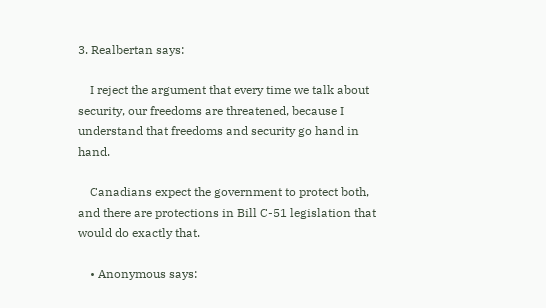3. Realbertan says:

    I reject the argument that every time we talk about security, our freedoms are threatened, because I understand that freedoms and security go hand in hand.

    Canadians expect the government to protect both, and there are protections in Bill C-51 legislation that would do exactly that.

    • Anonymous says: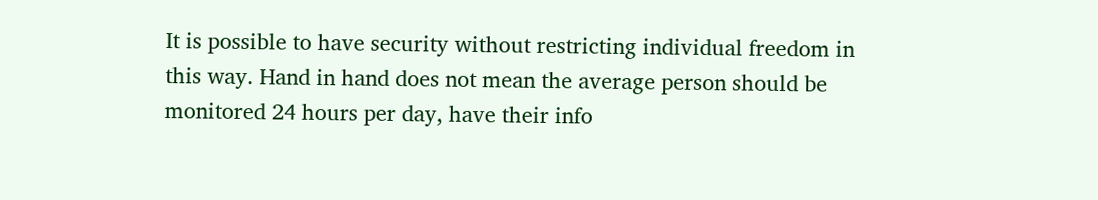It is possible to have security without restricting individual freedom in this way. Hand in hand does not mean the average person should be monitored 24 hours per day, have their info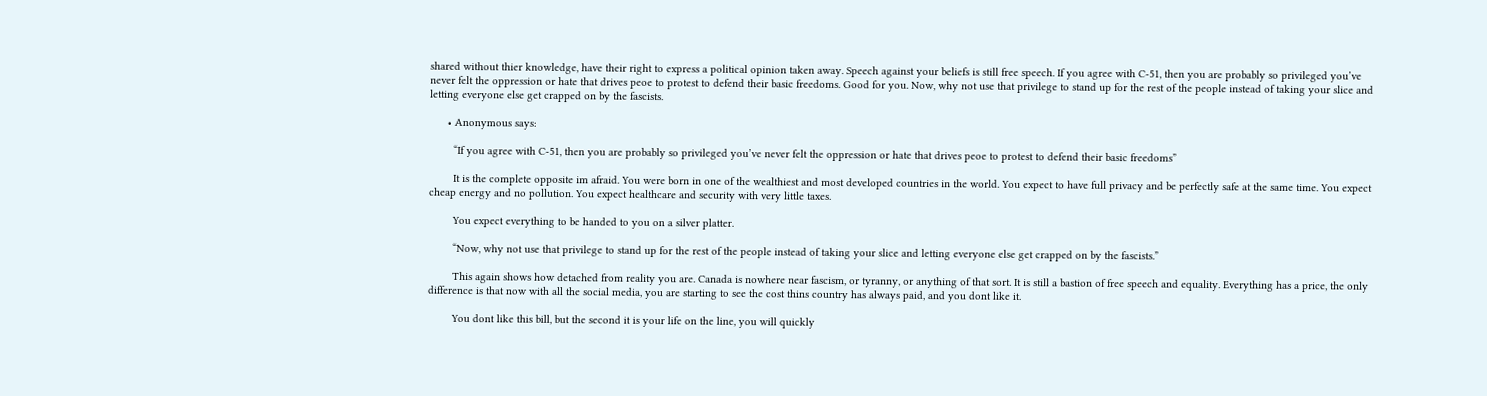shared without thier knowledge, have their right to express a political opinion taken away. Speech against your beliefs is still free speech. If you agree with C-51, then you are probably so privileged you’ve never felt the oppression or hate that drives peoe to protest to defend their basic freedoms. Good for you. Now, why not use that privilege to stand up for the rest of the people instead of taking your slice and letting everyone else get crapped on by the fascists.

      • Anonymous says:

        “If you agree with C-51, then you are probably so privileged you’ve never felt the oppression or hate that drives peoe to protest to defend their basic freedoms”

        It is the complete opposite im afraid. You were born in one of the wealthiest and most developed countries in the world. You expect to have full privacy and be perfectly safe at the same time. You expect cheap energy and no pollution. You expect healthcare and security with very little taxes.

        You expect everything to be handed to you on a silver platter.

        “Now, why not use that privilege to stand up for the rest of the people instead of taking your slice and letting everyone else get crapped on by the fascists.”

        This again shows how detached from reality you are. Canada is nowhere near fascism, or tyranny, or anything of that sort. It is still a bastion of free speech and equality. Everything has a price, the only difference is that now with all the social media, you are starting to see the cost thins country has always paid, and you dont like it.

        You dont like this bill, but the second it is your life on the line, you will quickly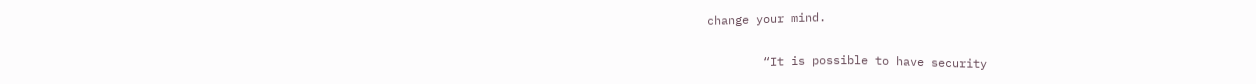change your mind.

        “It is possible to have security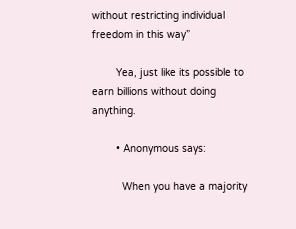without restricting individual freedom in this way”

        Yea, just like its possible to earn billions without doing anything.

        • Anonymous says:

          When you have a majority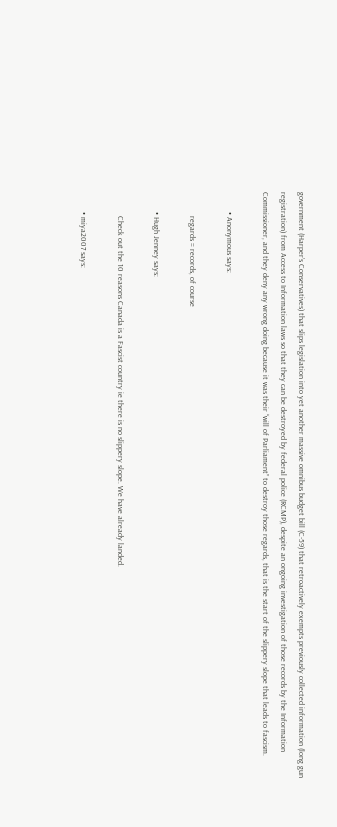government (Harper’s Conservatives) that slips legislation into yet another massive omnibus budget bill (C-59) that retroactively exempts previously collected information (long gun registration) from Access to Information laws so that they can be destroyed by federal police (RCMP), despite an ongoing investigation of those records by the Information Commissioner, and they deny any wrong doing because it was their “will of Parliament” to destroy those regards, that is the start of the slippery slope that leads to fascism.

          • Anonymous says:

            regards = records, of course

          • Hugh Jenney says:

            Check out the 10 reasons Canada is a Fascist country ie there is no slippery slope. We have already landed.

          • miya2007 says: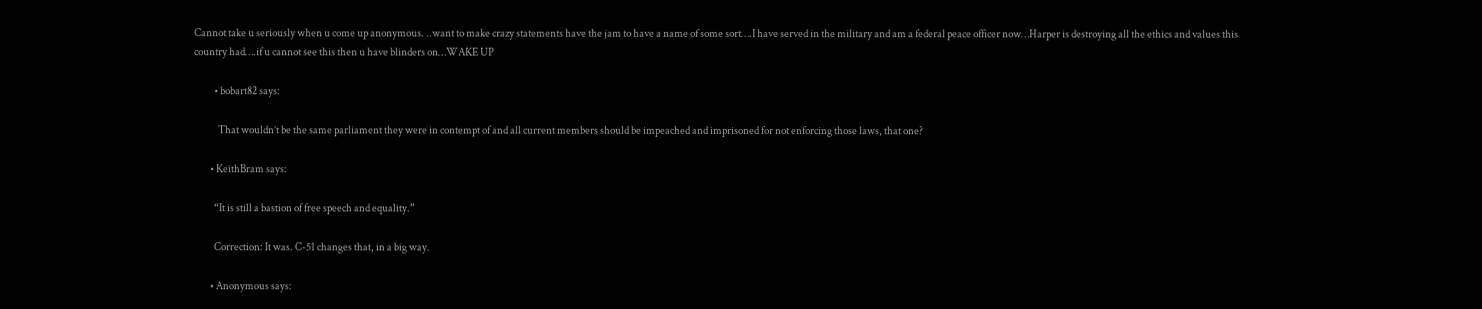Cannot take u seriously when u come up anonymous. ..want to make crazy statements have the jam to have a name of some sort….I have served in the military and am a federal peace officer now…Harper is destroying all the ethics and values this country had….if u cannot see this then u have blinders on…WAKE UP

          • bobart82 says:

            That wouldn’t be the same parliament they were in contempt of and all current members should be impeached and imprisoned for not enforcing those laws, that one?

        • KeithBram says:

          “It is still a bastion of free speech and equality.”

          Correction: It was. C-51 changes that, in a big way.

        • Anonymous says: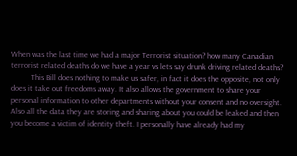When was the last time we had a major Terrorist situation? how many Canadian terrorist related deaths do we have a year vs lets say drunk driving related deaths?
          This Bill does nothing to make us safer, in fact it does the opposite, not only does it take out freedoms away. It also allows the government to share your personal information to other departments without your consent and no oversight. Also all the data they are storing and sharing about you could be leaked and then you become a victim of identity theft. I personally have already had my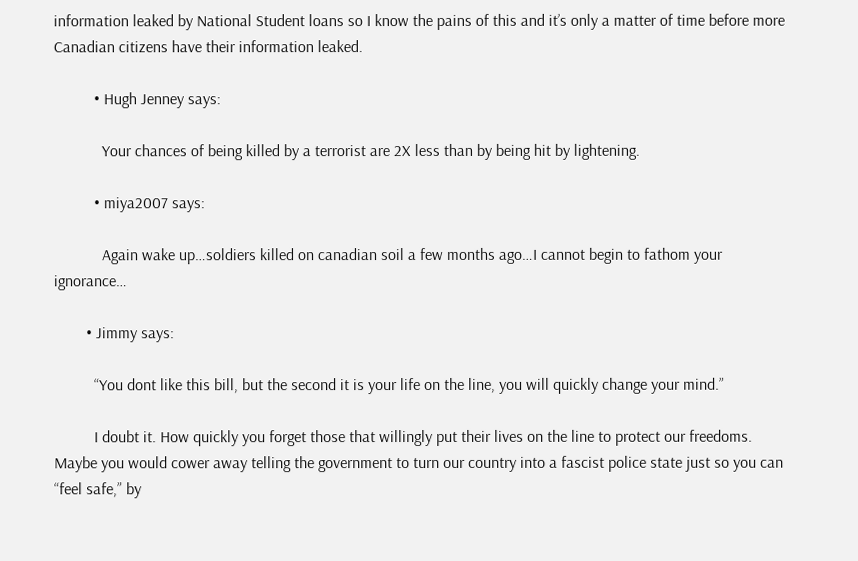information leaked by National Student loans so I know the pains of this and it’s only a matter of time before more Canadian citizens have their information leaked.

          • Hugh Jenney says:

            Your chances of being killed by a terrorist are 2X less than by being hit by lightening.

          • miya2007 says:

            Again wake up…soldiers killed on canadian soil a few months ago…I cannot begin to fathom your ignorance…

        • Jimmy says:

          “You dont like this bill, but the second it is your life on the line, you will quickly change your mind.”

          I doubt it. How quickly you forget those that willingly put their lives on the line to protect our freedoms. Maybe you would cower away telling the government to turn our country into a fascist police state just so you can “feel safe,” by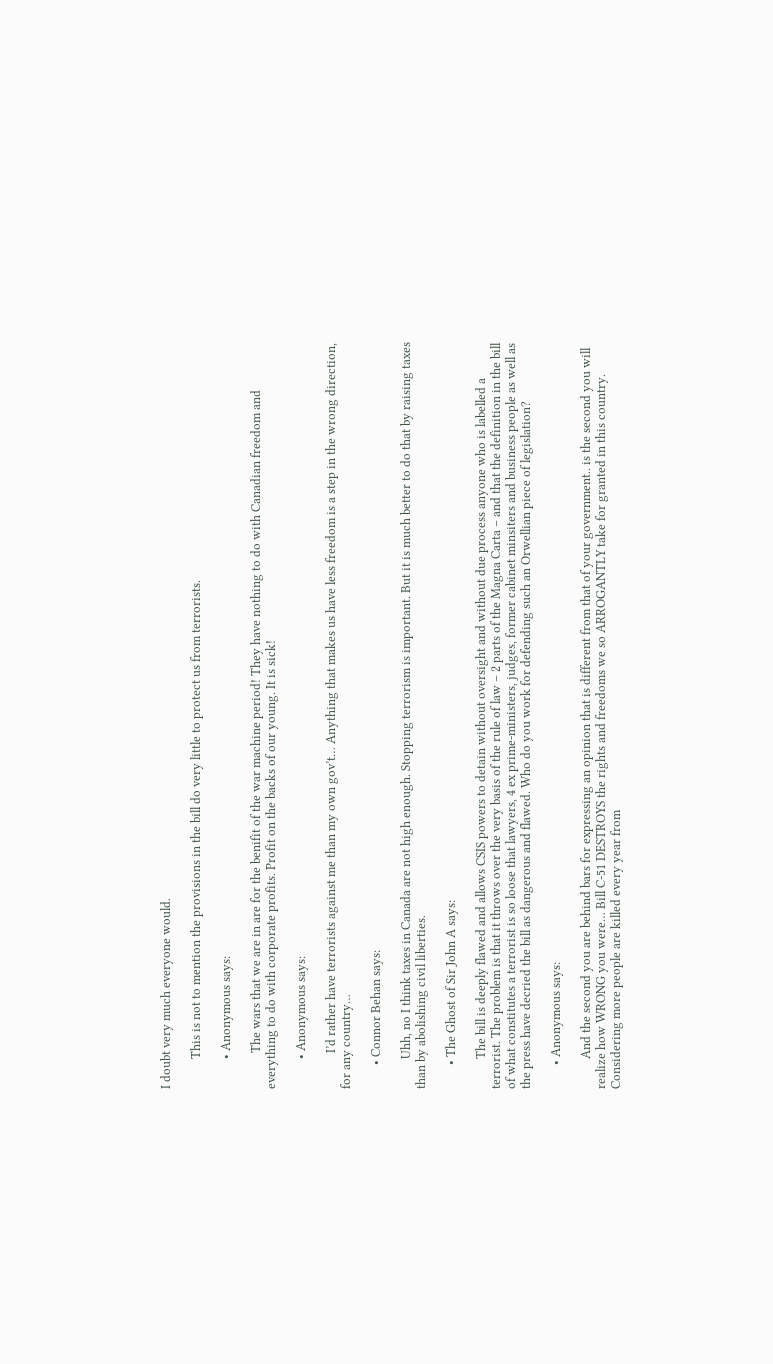I doubt very much everyone would.

          This is not to mention the provisions in the bill do very little to protect us from terrorists.

          • Anonymous says:

            The wars that we are in are for the benifit of the war machine period! They have nothing to do with Canadian freedom and everything to do with corporate profits. Profit on the backs of our young. It is sick!

          • Anonymous says:

            I’d rather have terrorists against me than my own gov’t… Anything that makes us have less freedom is a step in the wrong direction, for any country…

        • Connor Behan says:

          Uhh, no I think taxes in Canada are not high enough. Stopping terrorism is important. But it is much better to do that by raising taxes than by abolishing civil liberties.

        • The Ghost of Sir John A says:

          The bill is deeply flawed and allows CSIS powers to detain without oversight and without due process anyone who is labelled a terrorist. The problem is that it throws over the very basis of the rule of law – 2 parts of the Magna Carta – and that the definition in the bill of what constitutes a terrorist is so loose that lawyers, 4 ex prime-ministers, judges, former cabinet minsiters and business people as well as the press have decried the bill as dangerous and flawed. Who do you work for defending such an Orwellian piece of legislation?

        • Anonymous says:

          And the second you are behind bars for expressing an opinion that is different from that of your government.. is the second you will realize how WRONG you were… Bill C-51 DESTROYS the rights and freedoms we so ARROGANTLY take for granted in this country. Considering more people are killed every year from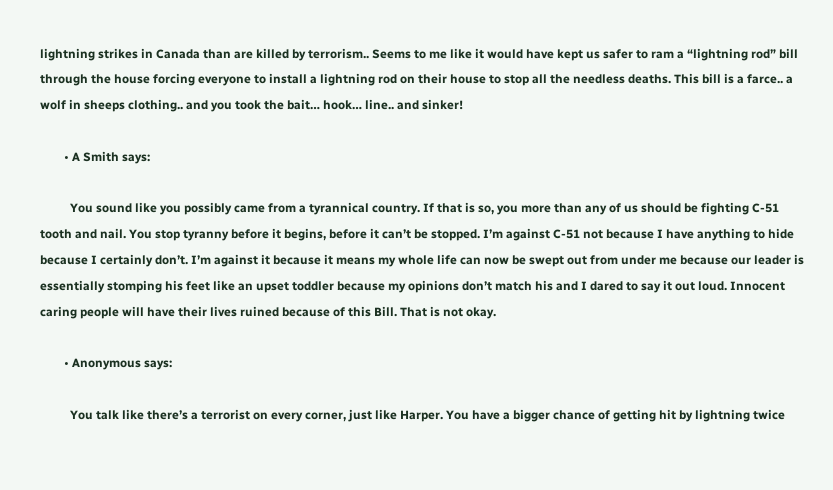lightning strikes in Canada than are killed by terrorism.. Seems to me like it would have kept us safer to ram a “lightning rod” bill through the house forcing everyone to install a lightning rod on their house to stop all the needless deaths. This bill is a farce.. a wolf in sheeps clothing.. and you took the bait… hook… line.. and sinker!

        • A Smith says:

          You sound like you possibly came from a tyrannical country. If that is so, you more than any of us should be fighting C-51 tooth and nail. You stop tyranny before it begins, before it can’t be stopped. I’m against C-51 not because I have anything to hide because I certainly don’t. I’m against it because it means my whole life can now be swept out from under me because our leader is essentially stomping his feet like an upset toddler because my opinions don’t match his and I dared to say it out loud. Innocent caring people will have their lives ruined because of this Bill. That is not okay.

        • Anonymous says:

          You talk like there’s a terrorist on every corner, just like Harper. You have a bigger chance of getting hit by lightning twice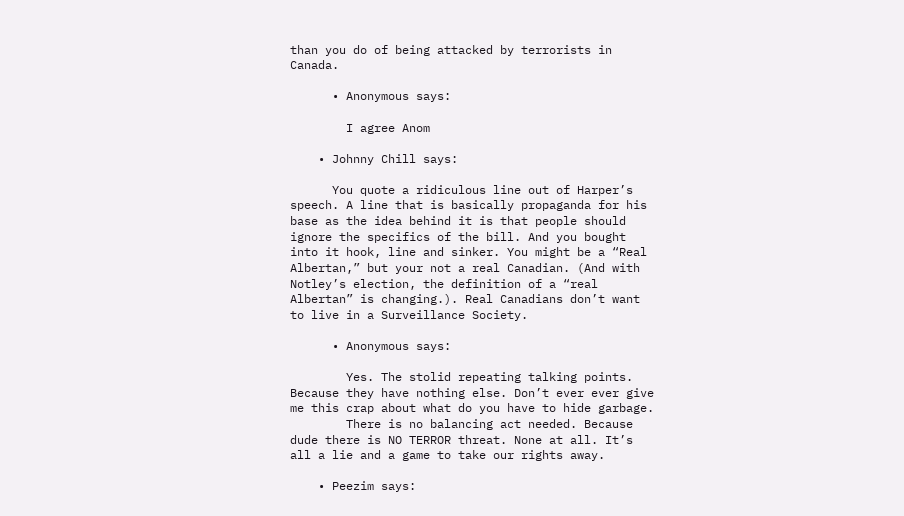than you do of being attacked by terrorists in Canada.

      • Anonymous says:

        I agree Anom

    • Johnny Chill says:

      You quote a ridiculous line out of Harper’s speech. A line that is basically propaganda for his base as the idea behind it is that people should ignore the specifics of the bill. And you bought into it hook, line and sinker. You might be a “Real Albertan,” but your not a real Canadian. (And with Notley’s election, the definition of a “real Albertan” is changing.). Real Canadians don’t want to live in a Surveillance Society.

      • Anonymous says:

        Yes. The stolid repeating talking points. Because they have nothing else. Don’t ever ever give me this crap about what do you have to hide garbage.
        There is no balancing act needed. Because dude there is NO TERROR threat. None at all. It’s all a lie and a game to take our rights away.

    • Peezim says: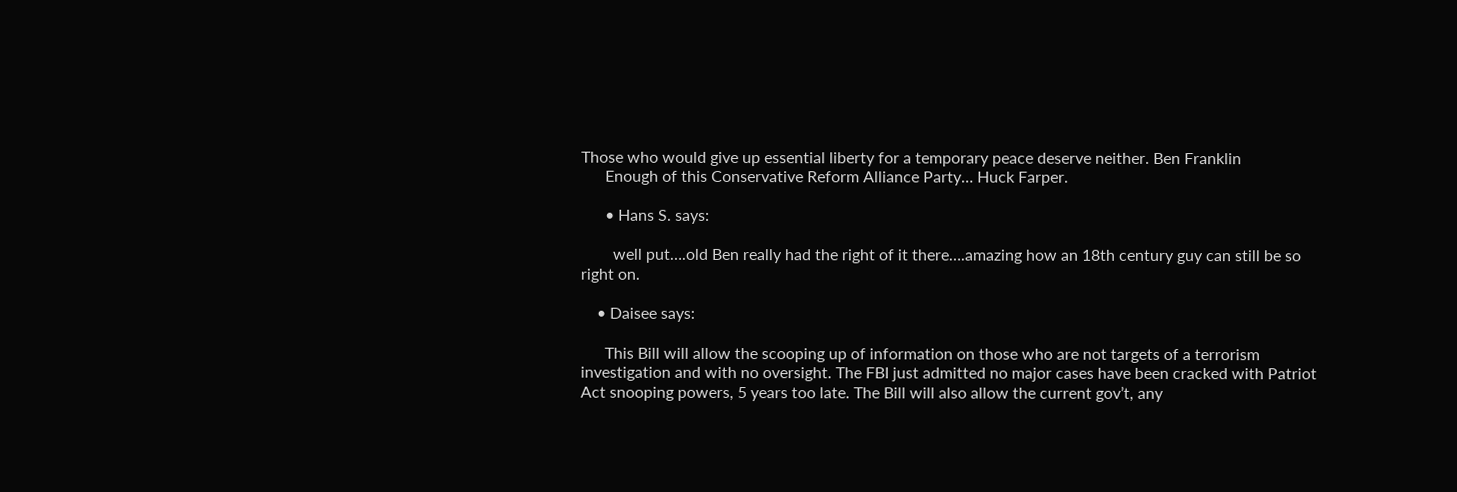Those who would give up essential liberty for a temporary peace deserve neither. Ben Franklin
      Enough of this Conservative Reform Alliance Party… Huck Farper.

      • Hans S. says:

        well put….old Ben really had the right of it there….amazing how an 18th century guy can still be so right on.

    • Daisee says:

      This Bill will allow the scooping up of information on those who are not targets of a terrorism investigation and with no oversight. The FBI just admitted no major cases have been cracked with Patriot Act snooping powers, 5 years too late. The Bill will also allow the current gov’t, any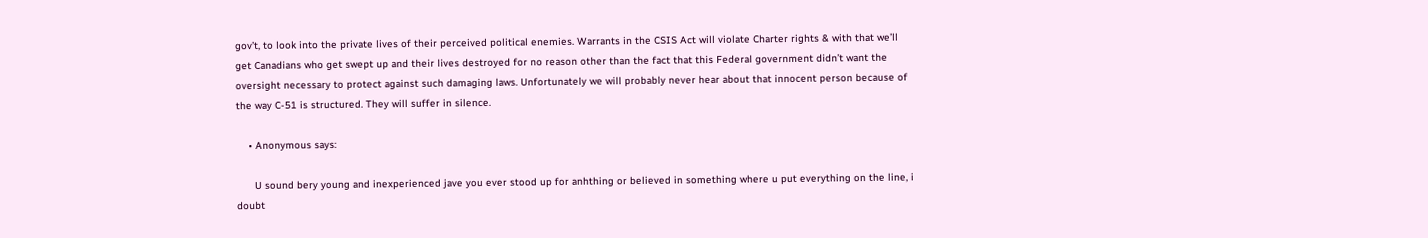gov’t, to look into the private lives of their perceived political enemies. Warrants in the CSIS Act will violate Charter rights & with that we’ll get Canadians who get swept up and their lives destroyed for no reason other than the fact that this Federal government didn’t want the oversight necessary to protect against such damaging laws. Unfortunately we will probably never hear about that innocent person because of the way C-51 is structured. They will suffer in silence.

    • Anonymous says:

      U sound bery young and inexperienced jave you ever stood up for anhthing or believed in something where u put everything on the line, i doubt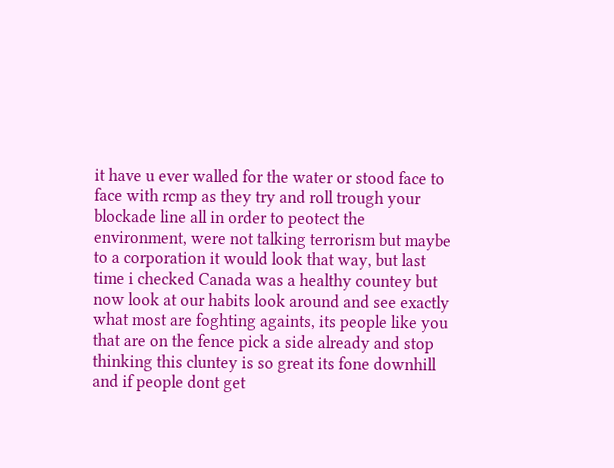it have u ever walled for the water or stood face to face with rcmp as they try and roll trough your blockade line all in order to peotect the environment, were not talking terrorism but maybe to a corporation it would look that way, but last time i checked Canada was a healthy countey but now look at our habits look around and see exactly what most are foghting againts, its people like you that are on the fence pick a side already and stop thinking this cluntey is so great its fone downhill and if people dont get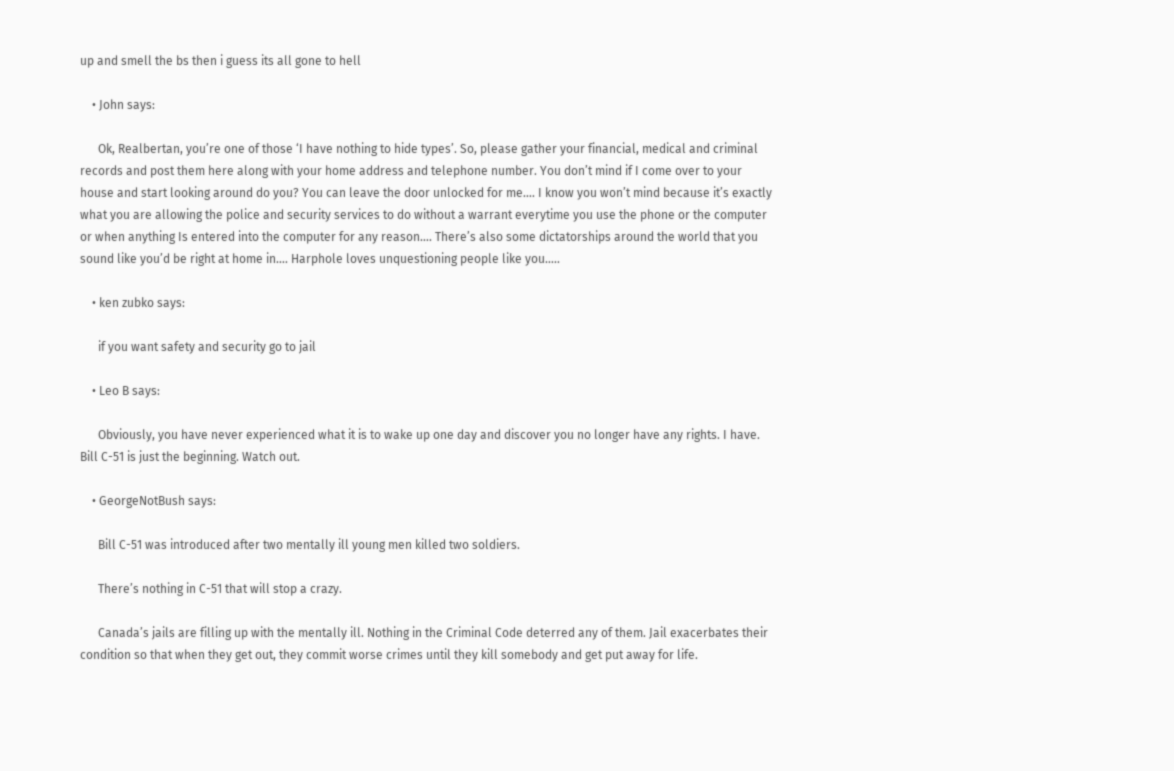up and smell the bs then i guess its all gone to hell

    • John says:

      Ok, Realbertan, you’re one of those ‘I have nothing to hide types’. So, please gather your financial, medical and criminal records and post them here along with your home address and telephone number. You don’t mind if I come over to your house and start looking around do you? You can leave the door unlocked for me…. I know you won’t mind because it’s exactly what you are allowing the police and security services to do without a warrant everytime you use the phone or the computer or when anything Is entered into the computer for any reason…. There’s also some dictatorships around the world that you sound like you’d be right at home in…. Harphole loves unquestioning people like you…..

    • ken zubko says:

      if you want safety and security go to jail

    • Leo B says:

      Obviously, you have never experienced what it is to wake up one day and discover you no longer have any rights. I have. Bill C-51 is just the beginning. Watch out.

    • GeorgeNotBush says:

      Bill C-51 was introduced after two mentally ill young men killed two soldiers.

      There’s nothing in C-51 that will stop a crazy.

      Canada’s jails are filling up with the mentally ill. Nothing in the Criminal Code deterred any of them. Jail exacerbates their condition so that when they get out, they commit worse crimes until they kill somebody and get put away for life.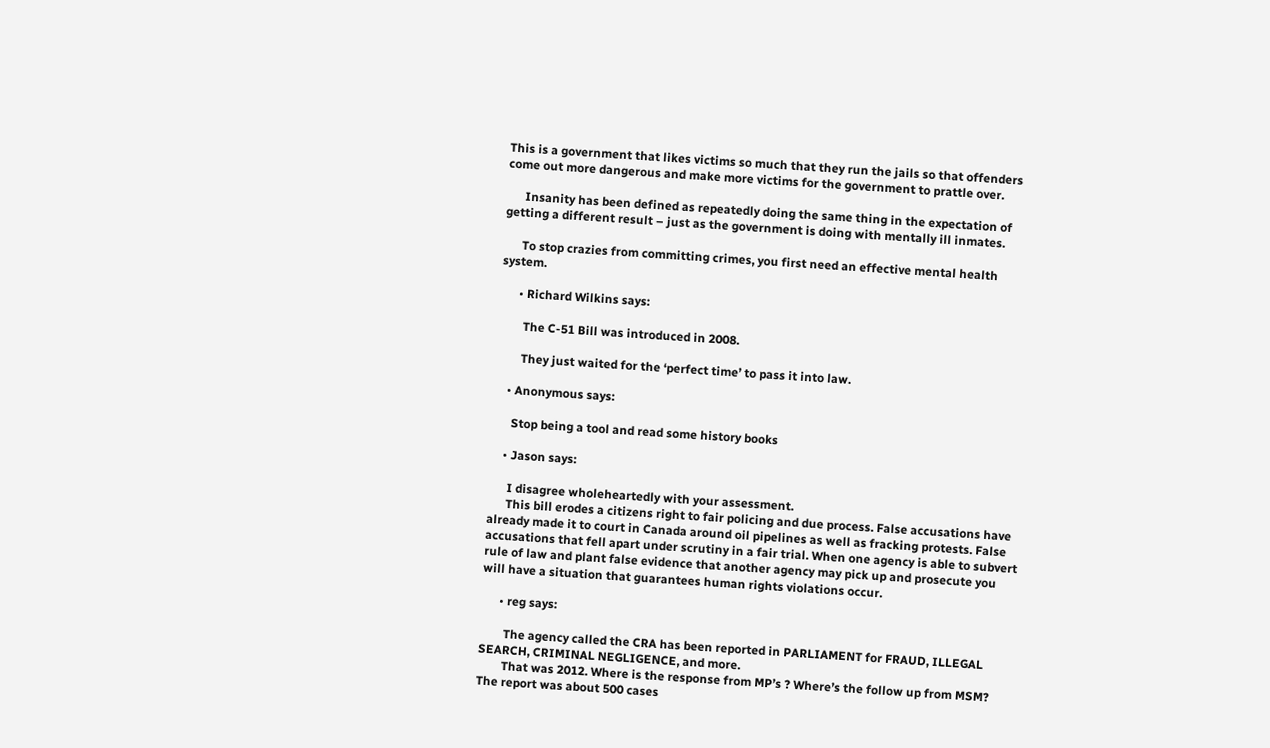This is a government that likes victims so much that they run the jails so that offenders come out more dangerous and make more victims for the government to prattle over.

      Insanity has been defined as repeatedly doing the same thing in the expectation of getting a different result – just as the government is doing with mentally ill inmates.

      To stop crazies from committing crimes, you first need an effective mental health system.

      • Richard Wilkins says:

        The C-51 Bill was introduced in 2008.

        They just waited for the ‘perfect time’ to pass it into law.

    • Anonymous says:

      Stop being a tool and read some history books

    • Jason says:

      I disagree wholeheartedly with your assessment.
      This bill erodes a citizens right to fair policing and due process. False accusations have already made it to court in Canada around oil pipelines as well as fracking protests. False accusations that fell apart under scrutiny in a fair trial. When one agency is able to subvert rule of law and plant false evidence that another agency may pick up and prosecute you will have a situation that guarantees human rights violations occur.

      • reg says:

        The agency called the CRA has been reported in PARLIAMENT for FRAUD, ILLEGAL SEARCH, CRIMINAL NEGLIGENCE, and more.
        That was 2012. Where is the response from MP’s ? Where’s the follow up from MSM? The report was about 500 cases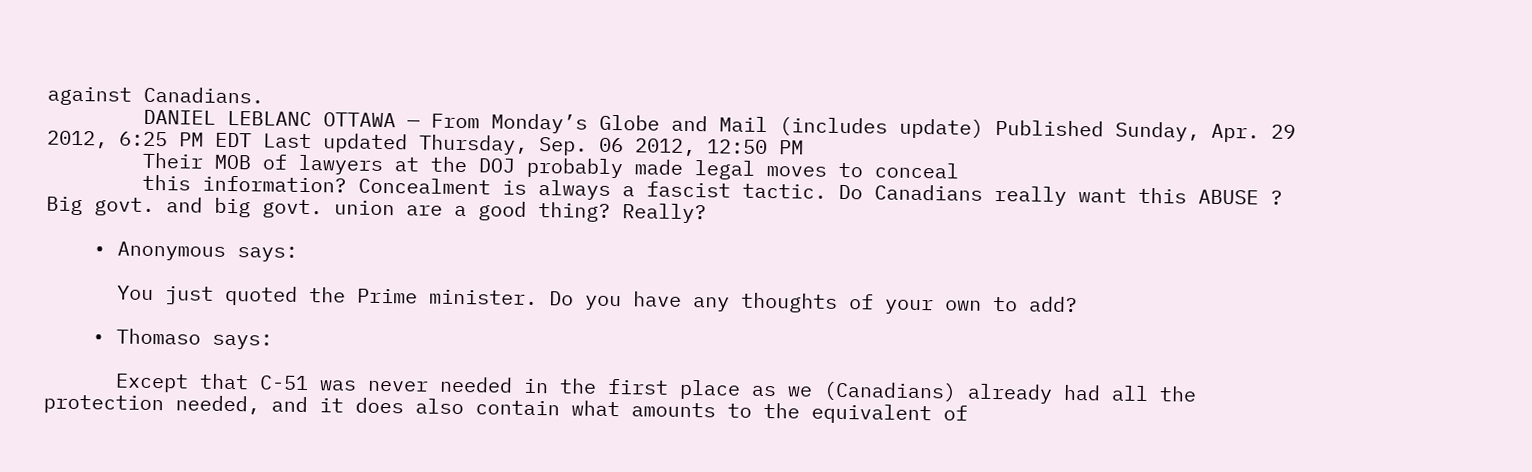against Canadians.
        DANIEL LEBLANC OTTAWA — From Monday’s Globe and Mail (includes update) Published Sunday, Apr. 29 2012, 6:25 PM EDT Last updated Thursday, Sep. 06 2012, 12:50 PM
        Their MOB of lawyers at the DOJ probably made legal moves to conceal
        this information? Concealment is always a fascist tactic. Do Canadians really want this ABUSE ? Big govt. and big govt. union are a good thing? Really?

    • Anonymous says:

      You just quoted the Prime minister. Do you have any thoughts of your own to add?

    • Thomaso says:

      Except that C-51 was never needed in the first place as we (Canadians) already had all the protection needed, and it does also contain what amounts to the equivalent of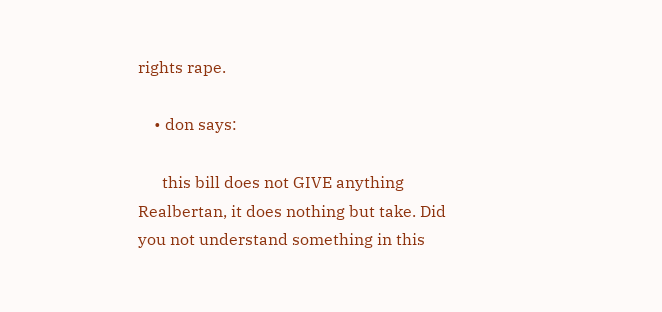rights rape.

    • don says:

      this bill does not GIVE anything Realbertan, it does nothing but take. Did you not understand something in this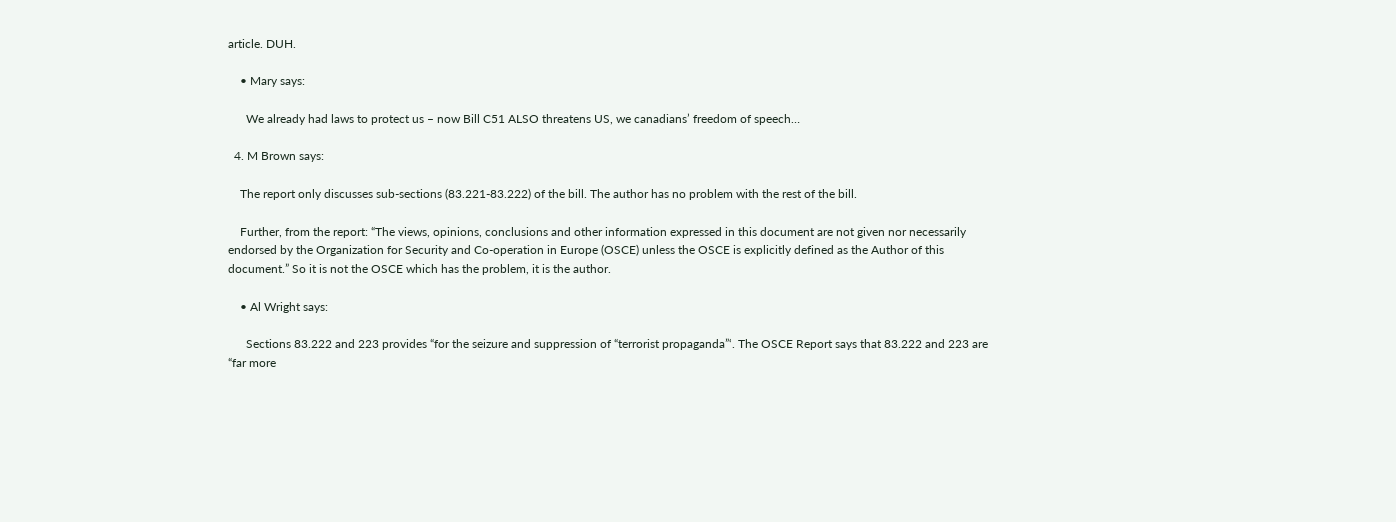article. DUH.

    • Mary says:

      We already had laws to protect us – now Bill C51 ALSO threatens US, we canadians’ freedom of speech…

  4. M Brown says:

    The report only discusses sub-sections (83.221-83.222) of the bill. The author has no problem with the rest of the bill.

    Further, from the report: “The views, opinions, conclusions and other information expressed in this document are not given nor necessarily endorsed by the Organization for Security and Co-operation in Europe (OSCE) unless the OSCE is explicitly defined as the Author of this document.” So it is not the OSCE which has the problem, it is the author.

    • Al Wright says:

      Sections 83.222 and 223 provides “for the seizure and suppression of “terrorist propaganda”‘. The OSCE Report says that 83.222 and 223 are “far more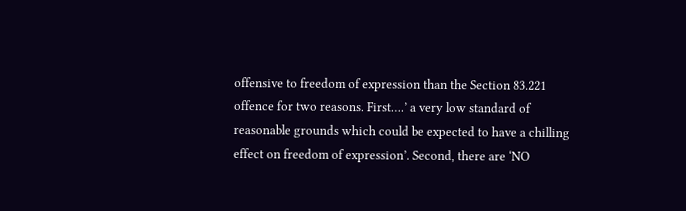offensive to freedom of expression than the Section 83.221 offence for two reasons. First….’ a very low standard of reasonable grounds which could be expected to have a chilling effect on freedom of expression’. Second, there are ‘NO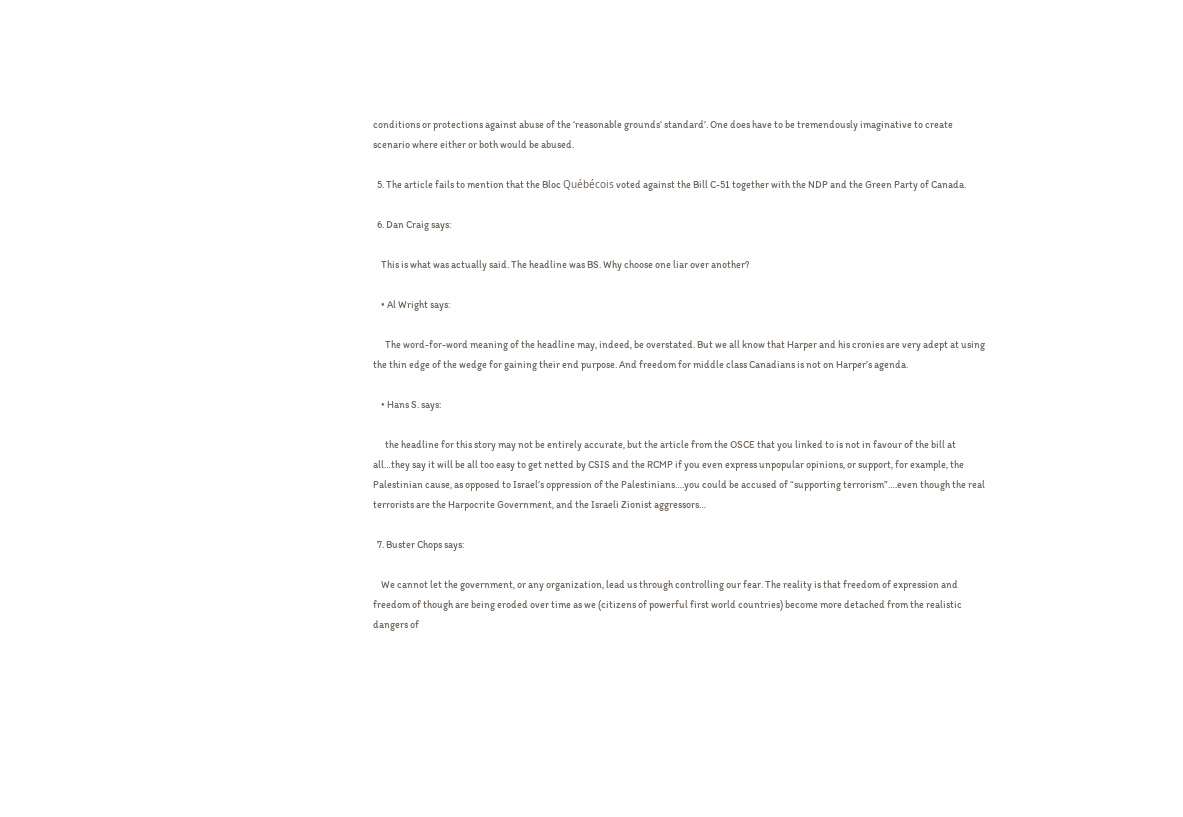conditions or protections against abuse of the ‘reasonable grounds’ standard’. One does have to be tremendously imaginative to create scenario where either or both would be abused.

  5. The article fails to mention that the Bloc Québécois voted against the Bill C-51 together with the NDP and the Green Party of Canada.

  6. Dan Craig says:

    This is what was actually said. The headline was BS. Why choose one liar over another?

    • Al Wright says:

      The word-for-word meaning of the headline may, indeed, be overstated. But we all know that Harper and his cronies are very adept at using the thin edge of the wedge for gaining their end purpose. And freedom for middle class Canadians is not on Harper’s agenda.

    • Hans S. says:

      the headline for this story may not be entirely accurate, but the article from the OSCE that you linked to is not in favour of the bill at all…they say it will be all too easy to get netted by CSIS and the RCMP if you even express unpopular opinions, or support, for example, the Palestinian cause, as opposed to Israel’s oppression of the Palestinians….you could be accused of “supporting terrorism”….even though the real terrorists are the Harpocrite Government, and the Israeli Zionist aggressors…

  7. Buster Chops says:

    We cannot let the government, or any organization, lead us through controlling our fear. The reality is that freedom of expression and freedom of though are being eroded over time as we (citizens of powerful first world countries) become more detached from the realistic dangers of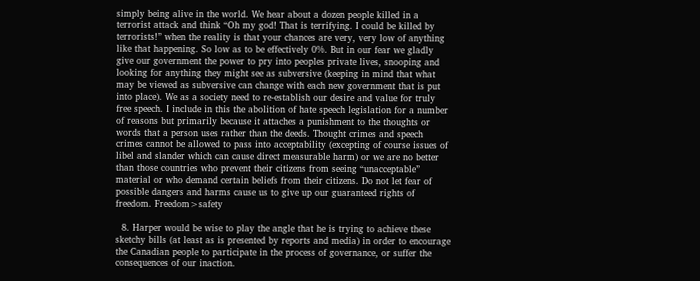simply being alive in the world. We hear about a dozen people killed in a terrorist attack and think “Oh my god! That is terrifying. I could be killed by terrorists!” when the reality is that your chances are very, very low of anything like that happening. So low as to be effectively 0%. But in our fear we gladly give our government the power to pry into peoples private lives, snooping and looking for anything they might see as subversive (keeping in mind that what may be viewed as subversive can change with each new government that is put into place). We as a society need to re-establish our desire and value for truly free speech. I include in this the abolition of hate speech legislation for a number of reasons but primarily because it attaches a punishment to the thoughts or words that a person uses rather than the deeds. Thought crimes and speech crimes cannot be allowed to pass into acceptability (excepting of course issues of libel and slander which can cause direct measurable harm) or we are no better than those countries who prevent their citizens from seeing “unacceptable” material or who demand certain beliefs from their citizens. Do not let fear of possible dangers and harms cause us to give up our guaranteed rights of freedom. Freedom>safety

  8. Harper would be wise to play the angle that he is trying to achieve these sketchy bills (at least as is presented by reports and media) in order to encourage the Canadian people to participate in the process of governance, or suffer the consequences of our inaction.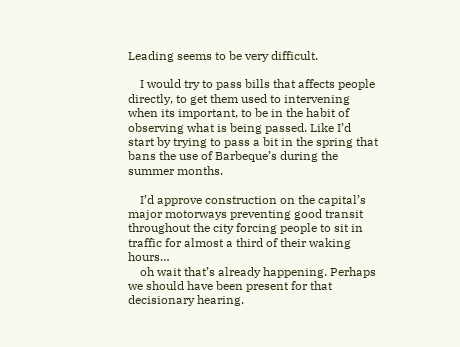Leading seems to be very difficult.

    I would try to pass bills that affects people directly, to get them used to intervening when its important, to be in the habit of observing what is being passed. Like I’d start by trying to pass a bit in the spring that bans the use of Barbeque’s during the summer months.

    I’d approve construction on the capital’s major motorways preventing good transit throughout the city forcing people to sit in traffic for almost a third of their waking hours…
    oh wait that’s already happening. Perhaps we should have been present for that decisionary hearing.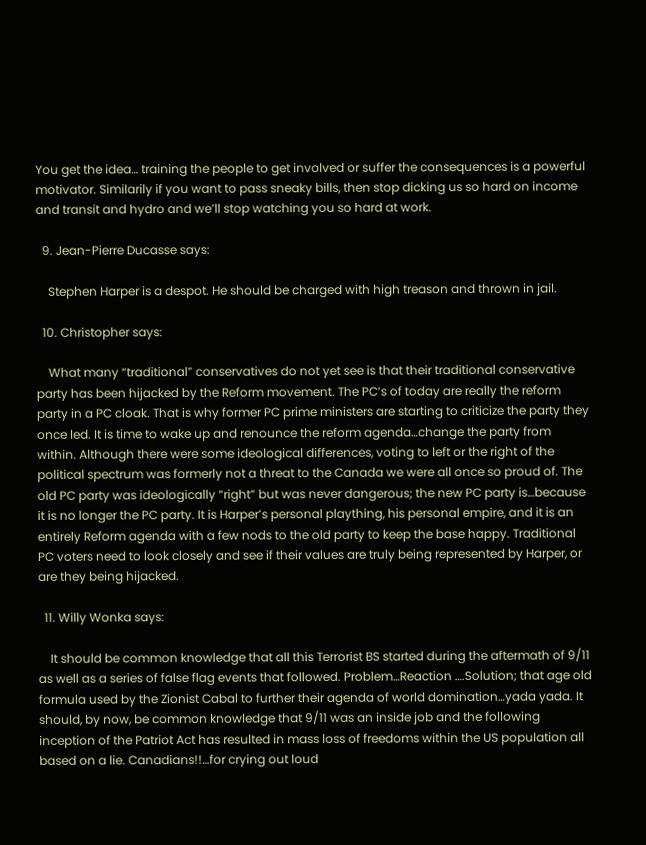You get the idea… training the people to get involved or suffer the consequences is a powerful motivator. Similarily if you want to pass sneaky bills, then stop dicking us so hard on income and transit and hydro and we’ll stop watching you so hard at work.

  9. Jean-Pierre Ducasse says:

    Stephen Harper is a despot. He should be charged with high treason and thrown in jail.

  10. Christopher says:

    What many “traditional” conservatives do not yet see is that their traditional conservative party has been hijacked by the Reform movement. The PC’s of today are really the reform party in a PC cloak. That is why former PC prime ministers are starting to criticize the party they once led. It is time to wake up and renounce the reform agenda…change the party from within. Although there were some ideological differences, voting to left or the right of the political spectrum was formerly not a threat to the Canada we were all once so proud of. The old PC party was ideologically “right” but was never dangerous; the new PC party is…because it is no longer the PC party. It is Harper’s personal plaything, his personal empire, and it is an entirely Reform agenda with a few nods to the old party to keep the base happy. Traditional PC voters need to look closely and see if their values are truly being represented by Harper, or are they being hijacked.

  11. Willy Wonka says:

    It should be common knowledge that all this Terrorist BS started during the aftermath of 9/11 as well as a series of false flag events that followed. Problem…Reaction ….Solution; that age old formula used by the Zionist Cabal to further their agenda of world domination…yada yada. It should, by now, be common knowledge that 9/11 was an inside job and the following inception of the Patriot Act has resulted in mass loss of freedoms within the US population all based on a lie. Canadians!!…for crying out loud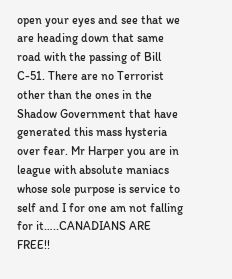open your eyes and see that we are heading down that same road with the passing of Bill C-51. There are no Terrorist other than the ones in the Shadow Government that have generated this mass hysteria over fear. Mr Harper you are in league with absolute maniacs whose sole purpose is service to self and I for one am not falling for it…..CANADIANS ARE FREE!!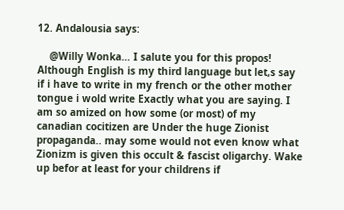12. Andalousia says:

    @Willy Wonka… I salute you for this propos! Although English is my third language but let,s say if i have to write in my french or the other mother tongue i wold write Exactly what you are saying. I am so amized on how some (or most) of my canadian cocitizen are Under the huge Zionist propaganda.. may some would not even know what Zionizm is given this occult & fascist oligarchy. Wake up befor at least for your childrens if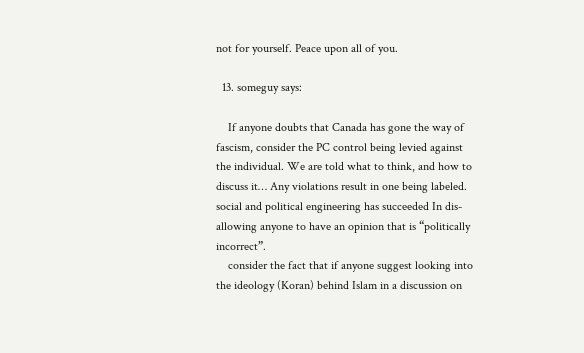not for yourself. Peace upon all of you.

  13. someguy says:

    If anyone doubts that Canada has gone the way of fascism, consider the PC control being levied against the individual. We are told what to think, and how to discuss it… Any violations result in one being labeled. social and political engineering has succeeded In dis-allowing anyone to have an opinion that is “politically incorrect”.
    consider the fact that if anyone suggest looking into the ideology (Koran) behind Islam in a discussion on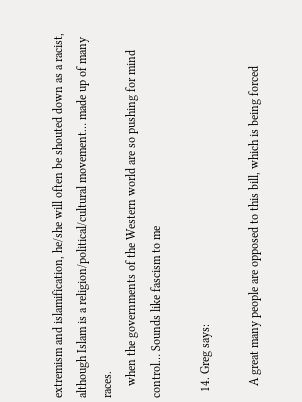extremism and islamification, he/she will often be shouted down as a racist, although Islam is a religion/political/cultural movement… made up of many races.
    when the governments of the Western world are so pushing for mind control… Sounds like fascism to me

  14. Greg says:

    A great many people are opposed to this bill, which is being forced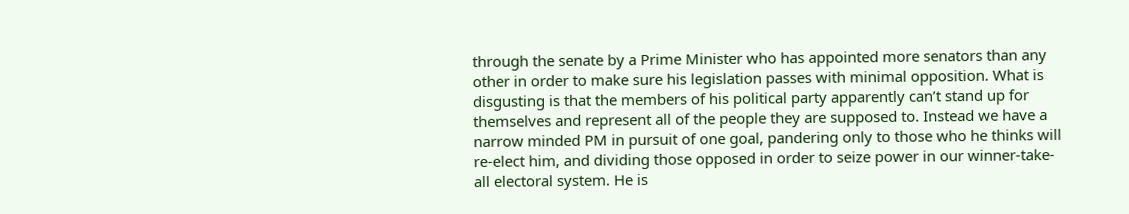through the senate by a Prime Minister who has appointed more senators than any other in order to make sure his legislation passes with minimal opposition. What is disgusting is that the members of his political party apparently can’t stand up for themselves and represent all of the people they are supposed to. Instead we have a narrow minded PM in pursuit of one goal, pandering only to those who he thinks will re-elect him, and dividing those opposed in order to seize power in our winner-take-all electoral system. He is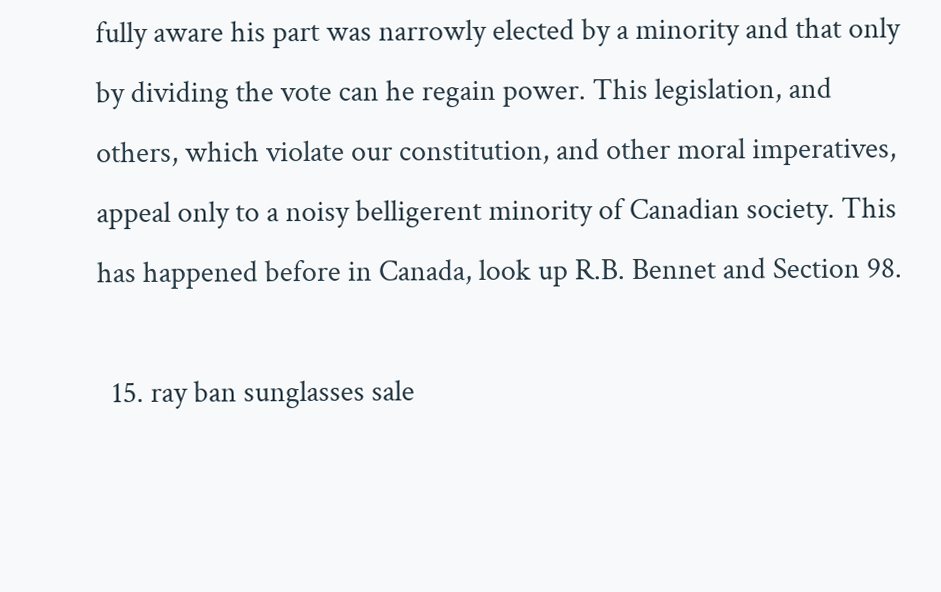fully aware his part was narrowly elected by a minority and that only by dividing the vote can he regain power. This legislation, and others, which violate our constitution, and other moral imperatives, appeal only to a noisy belligerent minority of Canadian society. This has happened before in Canada, look up R.B. Bennet and Section 98.

  15. ray ban sunglasses sale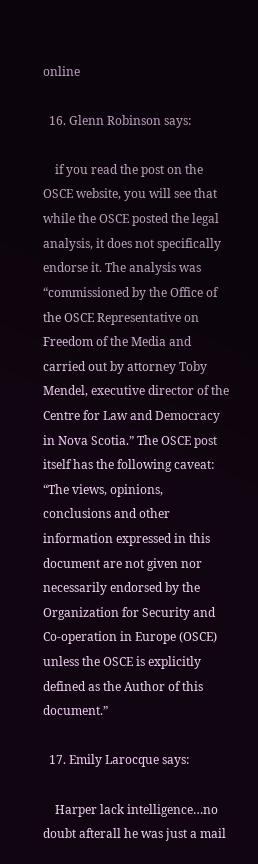online

  16. Glenn Robinson says:

    if you read the post on the OSCE website, you will see that while the OSCE posted the legal analysis, it does not specifically endorse it. The analysis was “commissioned by the Office of the OSCE Representative on Freedom of the Media and carried out by attorney Toby Mendel, executive director of the Centre for Law and Democracy in Nova Scotia.” The OSCE post itself has the following caveat: “The views, opinions, conclusions and other information expressed in this document are not given nor necessarily endorsed by the Organization for Security and Co-operation in Europe (OSCE) unless the OSCE is explicitly defined as the Author of this document.”

  17. Emily Larocque says:

    Harper lack intelligence…no doubt afterall he was just a mail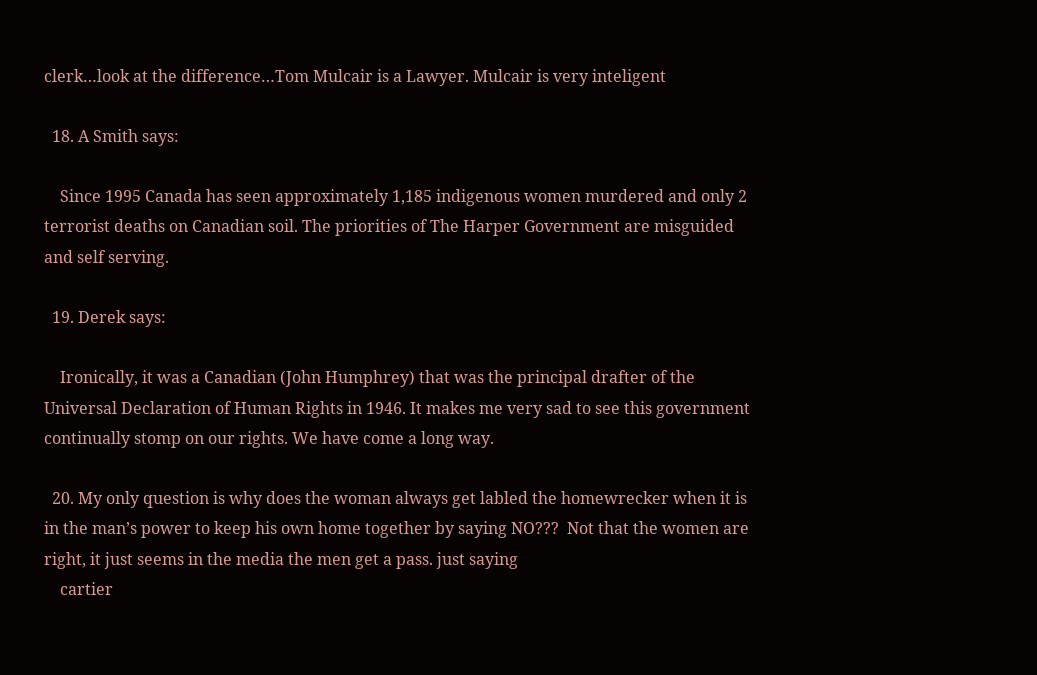clerk…look at the difference…Tom Mulcair is a Lawyer. Mulcair is very inteligent

  18. A Smith says:

    Since 1995 Canada has seen approximately 1,185 indigenous women murdered and only 2 terrorist deaths on Canadian soil. The priorities of The Harper Government are misguided and self serving.

  19. Derek says:

    Ironically, it was a Canadian (John Humphrey) that was the principal drafter of the Universal Declaration of Human Rights in 1946. It makes me very sad to see this government continually stomp on our rights. We have come a long way.

  20. My only question is why does the woman always get labled the homewrecker when it is in the man’s power to keep his own home together by saying NO???  Not that the women are right, it just seems in the media the men get a pass. just saying
    cartier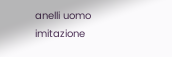anelli uomo imitazione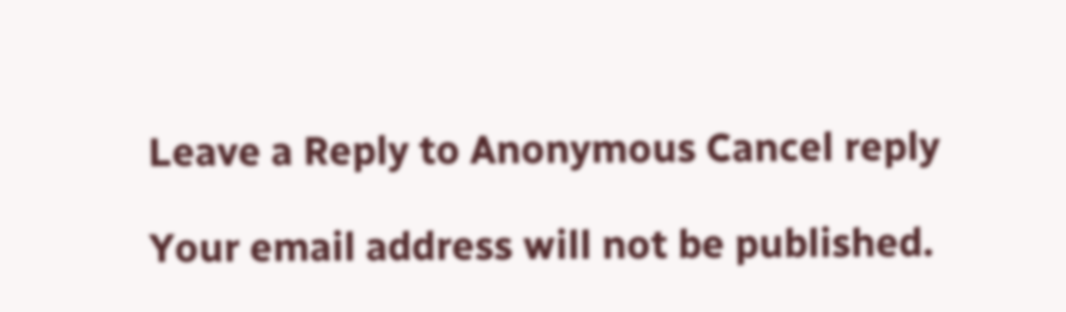Leave a Reply to Anonymous Cancel reply

Your email address will not be published.